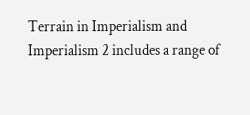Terrain in Imperialism and Imperialism 2 includes a range of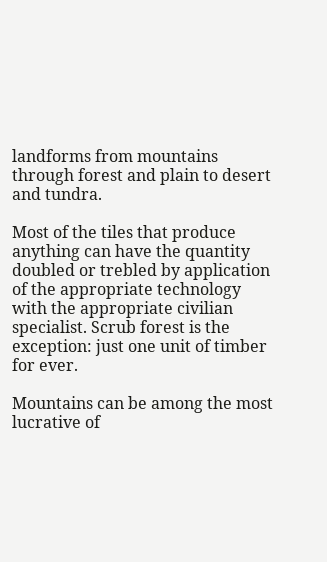landforms from mountains through forest and plain to desert and tundra.

Most of the tiles that produce anything can have the quantity doubled or trebled by application of the appropriate technology with the appropriate civilian specialist. Scrub forest is the exception: just one unit of timber for ever.

Mountains can be among the most lucrative of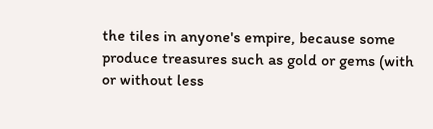the tiles in anyone's empire, because some produce treasures such as gold or gems (with or without less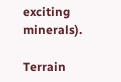exciting minerals).

Terrain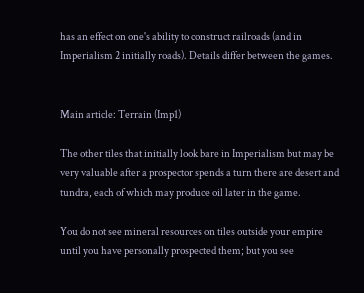has an effect on one's ability to construct railroads (and in Imperialism 2 initially roads). Details differ between the games.


Main article: Terrain (Imp1)

The other tiles that initially look bare in Imperialism but may be very valuable after a prospector spends a turn there are desert and tundra, each of which may produce oil later in the game.

You do not see mineral resources on tiles outside your empire until you have personally prospected them; but you see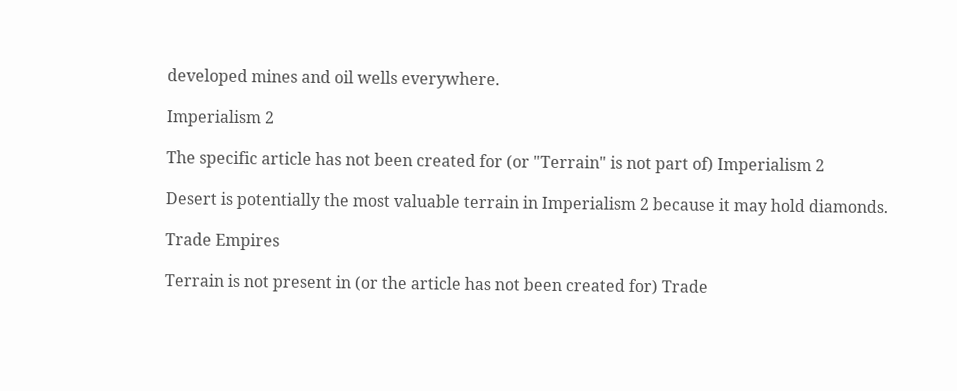developed mines and oil wells everywhere.

Imperialism 2

The specific article has not been created for (or "Terrain" is not part of) Imperialism 2

Desert is potentially the most valuable terrain in Imperialism 2 because it may hold diamonds.

Trade Empires

Terrain is not present in (or the article has not been created for) Trade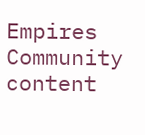Empires
Community content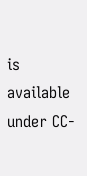is available under CC-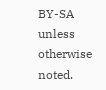BY-SA unless otherwise noted.